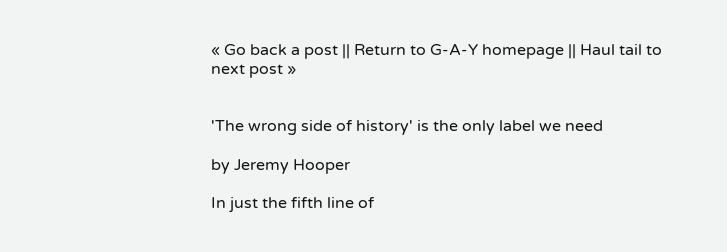« Go back a post || Return to G-A-Y homepage || Haul tail to next post »


'The wrong side of history' is the only label we need

by Jeremy Hooper

In just the fifth line of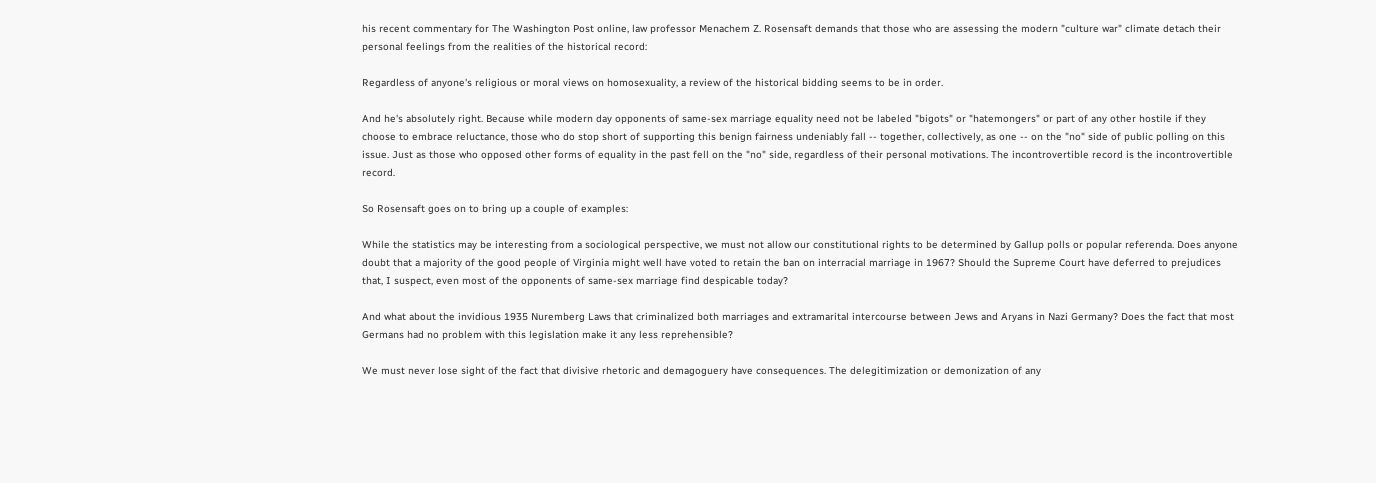his recent commentary for The Washington Post online, law professor Menachem Z. Rosensaft demands that those who are assessing the modern "culture war" climate detach their personal feelings from the realities of the historical record:

Regardless of anyone's religious or moral views on homosexuality, a review of the historical bidding seems to be in order.

And he's absolutely right. Because while modern day opponents of same-sex marriage equality need not be labeled "bigots" or "hatemongers" or part of any other hostile if they choose to embrace reluctance, those who do stop short of supporting this benign fairness undeniably fall -- together, collectively, as one -- on the "no" side of public polling on this issue. Just as those who opposed other forms of equality in the past fell on the "no" side, regardless of their personal motivations. The incontrovertible record is the incontrovertible record.

So Rosensaft goes on to bring up a couple of examples:

While the statistics may be interesting from a sociological perspective, we must not allow our constitutional rights to be determined by Gallup polls or popular referenda. Does anyone doubt that a majority of the good people of Virginia might well have voted to retain the ban on interracial marriage in 1967? Should the Supreme Court have deferred to prejudices that, I suspect, even most of the opponents of same-sex marriage find despicable today?

And what about the invidious 1935 Nuremberg Laws that criminalized both marriages and extramarital intercourse between Jews and Aryans in Nazi Germany? Does the fact that most Germans had no problem with this legislation make it any less reprehensible?

We must never lose sight of the fact that divisive rhetoric and demagoguery have consequences. The delegitimization or demonization of any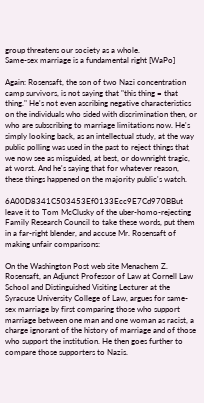group threatens our society as a whole.
Same-sex marriage is a fundamental right [WaPo]

Again: Rosensaft, the son of two Nazi concentration camp survivors, is not saying that "this thing = that thing." He's not even ascribing negative characteristics on the individuals who sided with discrimination then, or who are subscribing to marriage limitations now. He's simply looking back, as an intellectual study, at the way public polling was used in the past to reject things that we now see as misguided, at best, or downright tragic, at worst. And he's saying that for whatever reason, these things happened on the majority public's watch.

6A00D8341C503453Ef0133Ecc9E7Cd970BBut leave it to Tom McClusky of the uber-homo-rejecting Family Research Council to take these words, put them in a far-right blender, and accuse Mr. Rosensaft of making unfair comparisons:

On the Washington Post web site Menachem Z. Rosensaft, an Adjunct Professor of Law at Cornell Law School and Distinguished Visiting Lecturer at the Syracuse University College of Law, argues for same-sex marriage by first comparing those who support marriage between one man and one woman as racist, a charge ignorant of the history of marriage and of those who support the institution. He then goes further to compare those supporters to Nazis.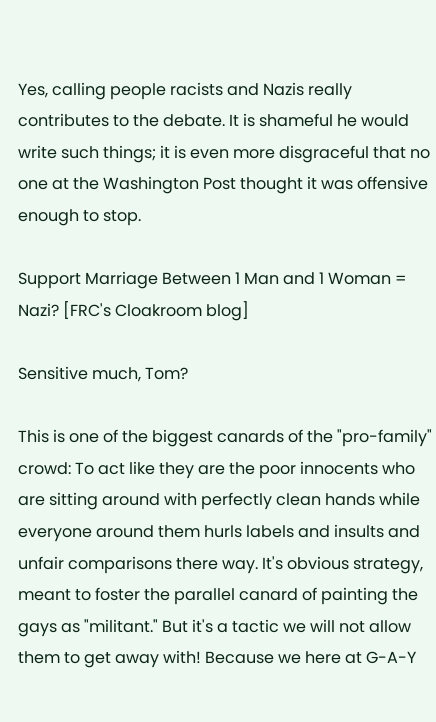Yes, calling people racists and Nazis really contributes to the debate. It is shameful he would write such things; it is even more disgraceful that no one at the Washington Post thought it was offensive enough to stop.

Support Marriage Between 1 Man and 1 Woman = Nazi? [FRC's Cloakroom blog]

Sensitive much, Tom?

This is one of the biggest canards of the "pro-family" crowd: To act like they are the poor innocents who are sitting around with perfectly clean hands while everyone around them hurls labels and insults and unfair comparisons there way. It's obvious strategy, meant to foster the parallel canard of painting the gays as "militant." But it's a tactic we will not allow them to get away with! Because we here at G-A-Y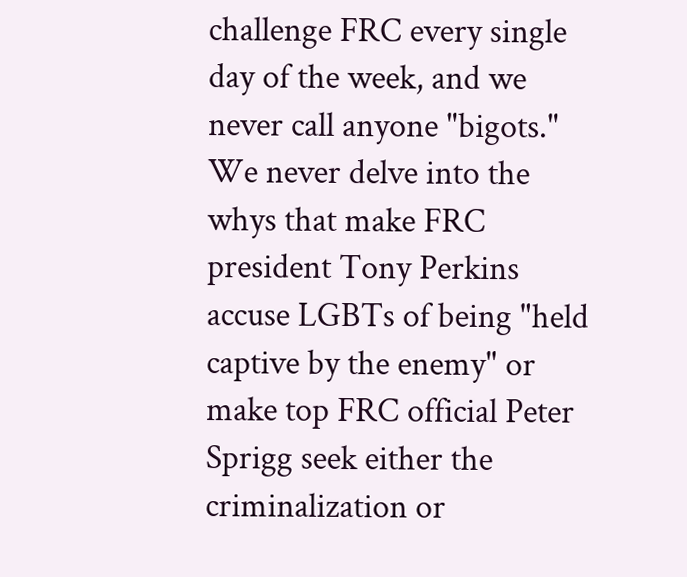challenge FRC every single day of the week, and we never call anyone "bigots." We never delve into the whys that make FRC president Tony Perkins accuse LGBTs of being "held captive by the enemy" or make top FRC official Peter Sprigg seek either the criminalization or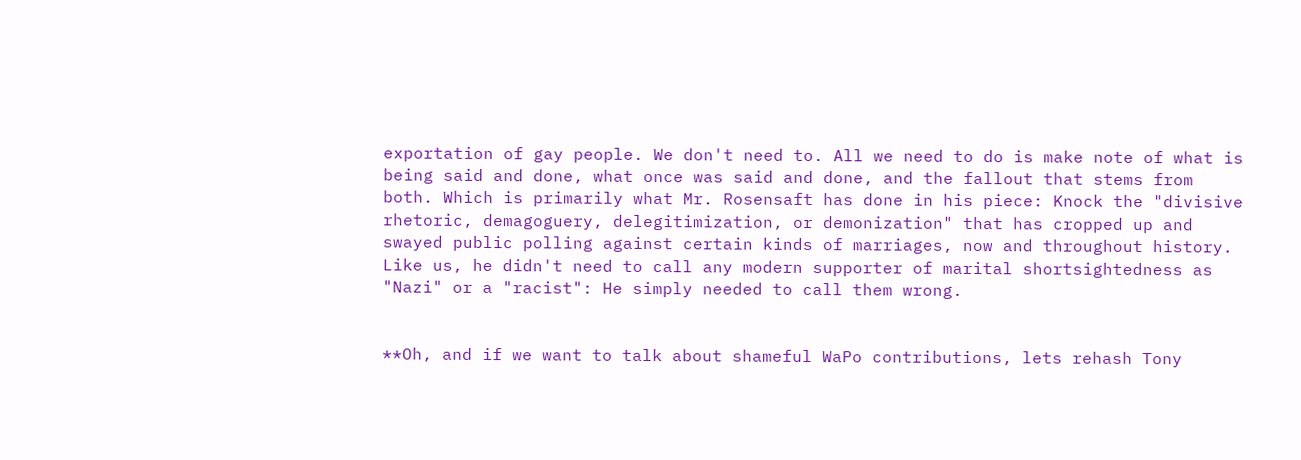exportation of gay people. We don't need to. All we need to do is make note of what is being said and done, what once was said and done, and the fallout that stems from both. Which is primarily what Mr. Rosensaft has done in his piece: Knock the "divisive rhetoric, demagoguery, delegitimization, or demonization" that has cropped up and swayed public polling against certain kinds of marriages, now and throughout history. Like us, he didn't need to call any modern supporter of marital shortsightedness as "Nazi" or a "racist": He simply needed to call them wrong.


**Oh, and if we want to talk about shameful WaPo contributions, lets rehash Tony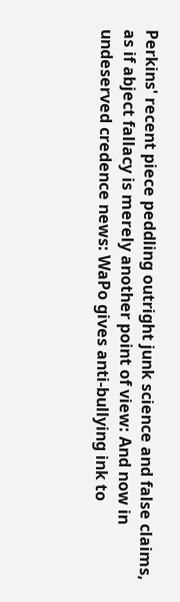Perkins' recent piece peddling outright junk science and false claims, as if abject fallacy is merely another point of view: And now in undeserved credence news: WaPo gives anti-bullying ink to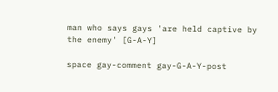man who says gays 'are held captive by the enemy' [G-A-Y]

space gay-comment gay-G-A-Y-post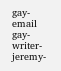gay-email gay-writer-jeremy-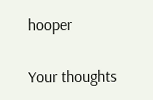hooper

Your thoughts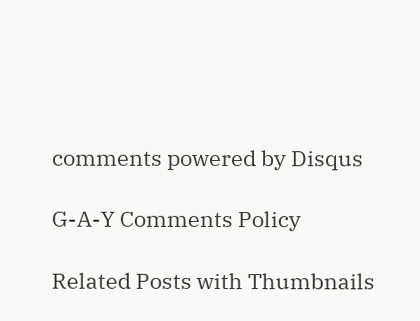comments powered by Disqus

G-A-Y Comments Policy

Related Posts with Thumbnails